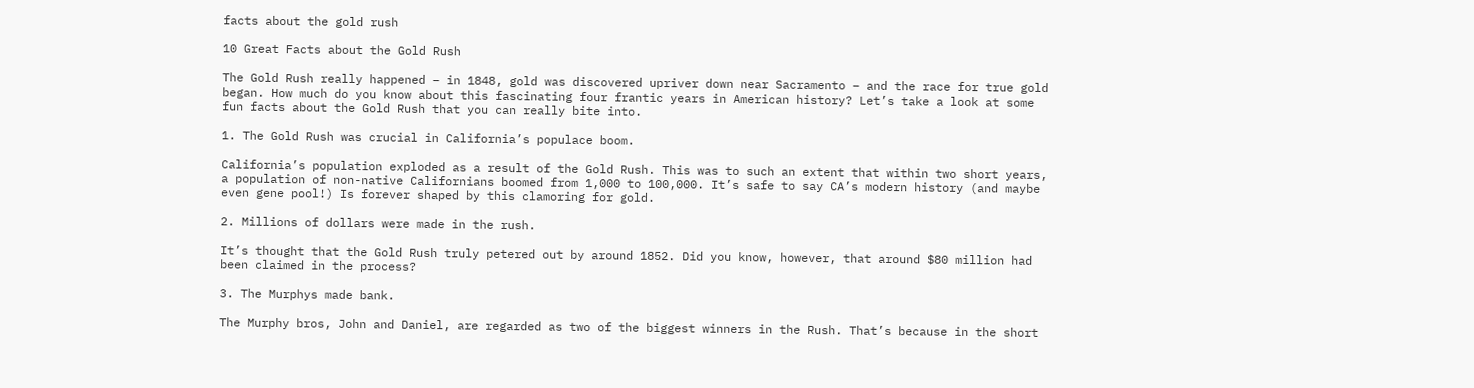facts about the gold rush

10 Great Facts about the Gold Rush

The Gold Rush really happened – in 1848, gold was discovered upriver down near Sacramento – and the race for true gold began. How much do you know about this fascinating four frantic years in American history? Let’s take a look at some fun facts about the Gold Rush that you can really bite into.

1. The Gold Rush was crucial in California’s populace boom.

California’s population exploded as a result of the Gold Rush. This was to such an extent that within two short years, a population of non-native Californians boomed from 1,000 to 100,000. It’s safe to say CA’s modern history (and maybe even gene pool!) Is forever shaped by this clamoring for gold.

2. Millions of dollars were made in the rush.

It’s thought that the Gold Rush truly petered out by around 1852. Did you know, however, that around $80 million had been claimed in the process?

3. The Murphys made bank.

The Murphy bros, John and Daniel, are regarded as two of the biggest winners in the Rush. That’s because in the short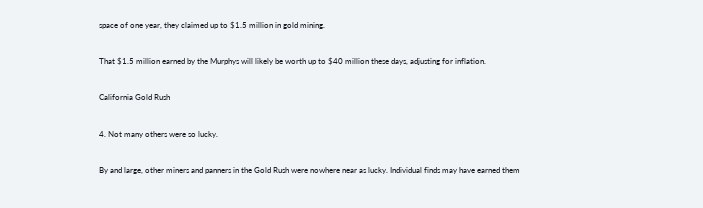space of one year, they claimed up to $1.5 million in gold mining.

That $1.5 million earned by the Murphys will likely be worth up to $40 million these days, adjusting for inflation.

California Gold Rush

4. Not many others were so lucky.

By and large, other miners and panners in the Gold Rush were nowhere near as lucky. Individual finds may have earned them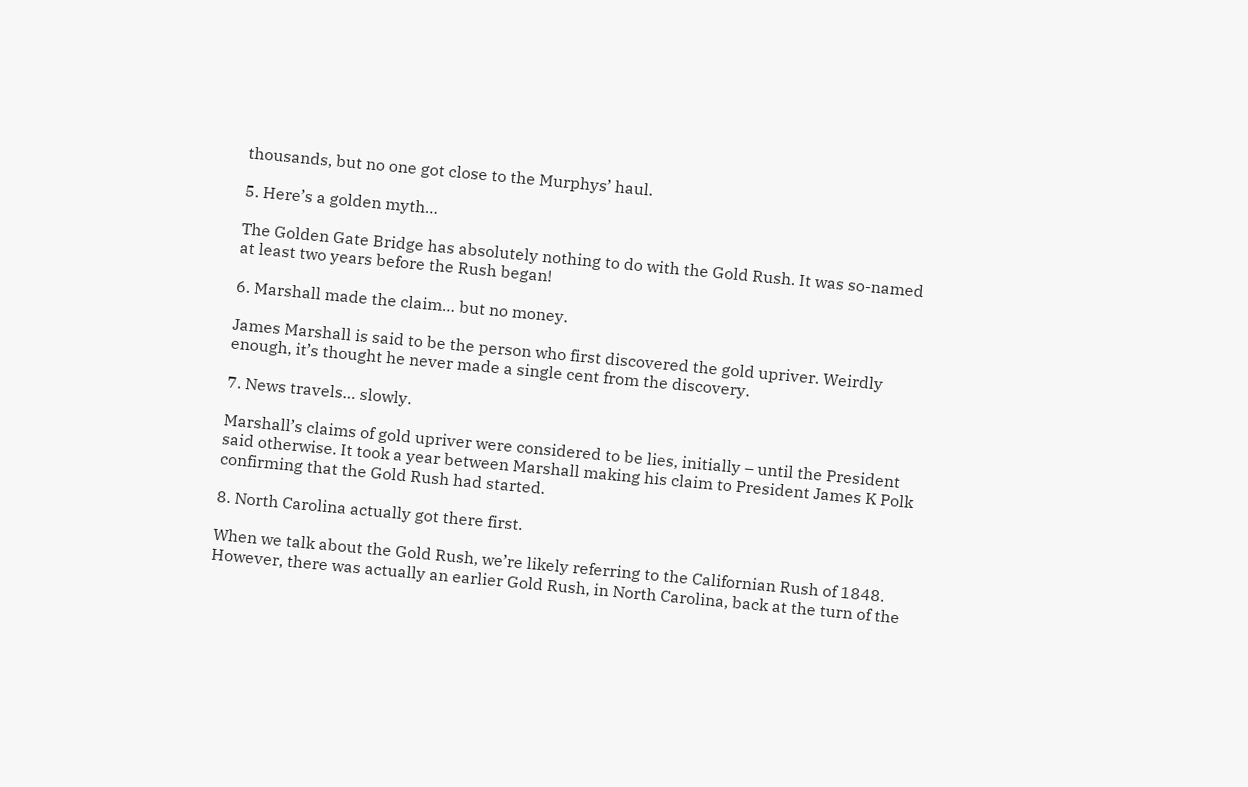thousands, but no one got close to the Murphys’ haul.

5. Here’s a golden myth…

The Golden Gate Bridge has absolutely nothing to do with the Gold Rush. It was so-named at least two years before the Rush began!

6. Marshall made the claim… but no money.

James Marshall is said to be the person who first discovered the gold upriver. Weirdly enough, it’s thought he never made a single cent from the discovery.

7. News travels… slowly.

Marshall’s claims of gold upriver were considered to be lies, initially – until the President said otherwise. It took a year between Marshall making his claim to President James K Polk confirming that the Gold Rush had started.

8. North Carolina actually got there first.

When we talk about the Gold Rush, we’re likely referring to the Californian Rush of 1848. However, there was actually an earlier Gold Rush, in North Carolina, back at the turn of the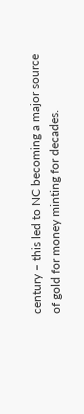century – this led to NC becoming a major source of gold for money minting for decades.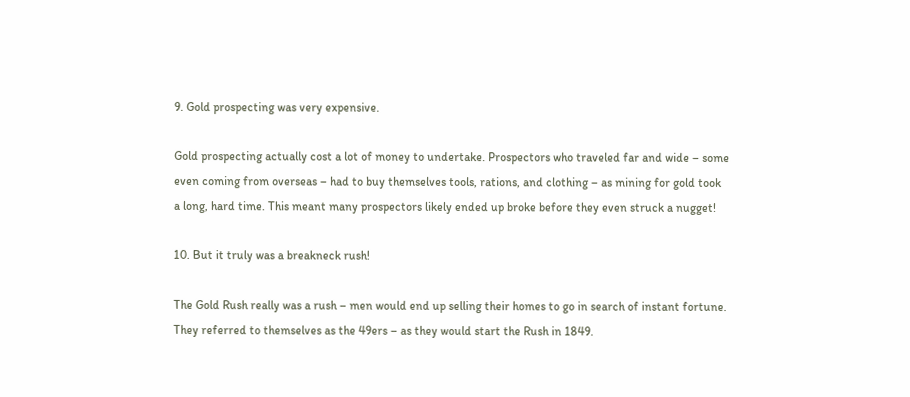9. Gold prospecting was very expensive.

Gold prospecting actually cost a lot of money to undertake. Prospectors who traveled far and wide – some even coming from overseas – had to buy themselves tools, rations, and clothing – as mining for gold took a long, hard time. This meant many prospectors likely ended up broke before they even struck a nugget!

10. But it truly was a breakneck rush!

The Gold Rush really was a rush – men would end up selling their homes to go in search of instant fortune. They referred to themselves as the 49ers – as they would start the Rush in 1849.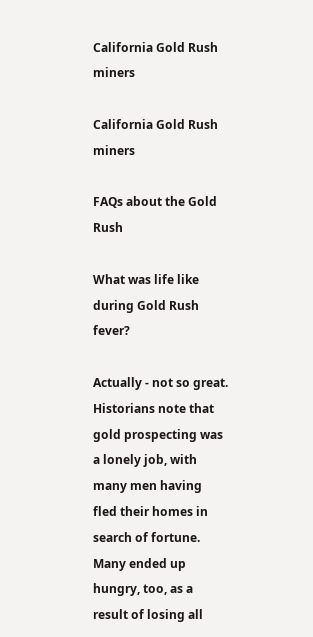California Gold Rush miners

California Gold Rush miners

FAQs about the Gold Rush

What was life like during Gold Rush fever?

Actually - not so great. Historians note that gold prospecting was a lonely job, with many men having fled their homes in search of fortune. Many ended up hungry, too, as a result of losing all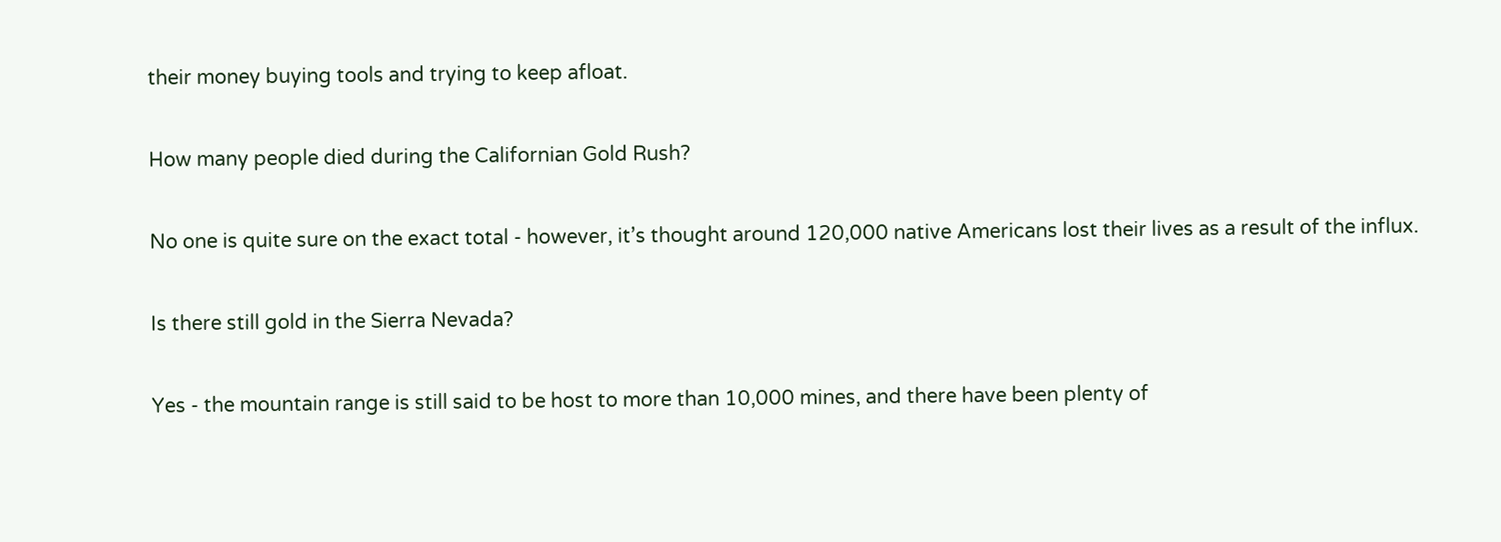their money buying tools and trying to keep afloat.

How many people died during the Californian Gold Rush?

No one is quite sure on the exact total - however, it’s thought around 120,000 native Americans lost their lives as a result of the influx.

Is there still gold in the Sierra Nevada?

Yes - the mountain range is still said to be host to more than 10,000 mines, and there have been plenty of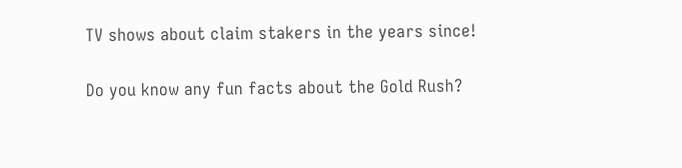TV shows about claim stakers in the years since!

Do you know any fun facts about the Gold Rush?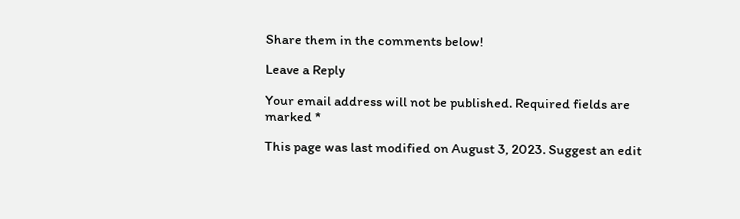Share them in the comments below!

Leave a Reply

Your email address will not be published. Required fields are marked *

This page was last modified on August 3, 2023. Suggest an edit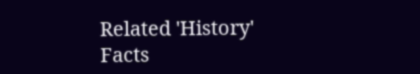Related 'History' Facts